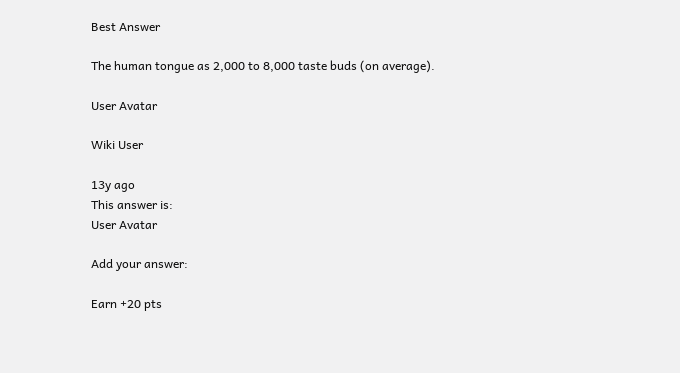Best Answer

The human tongue as 2,000 to 8,000 taste buds (on average).

User Avatar

Wiki User

13y ago
This answer is:
User Avatar

Add your answer:

Earn +20 pts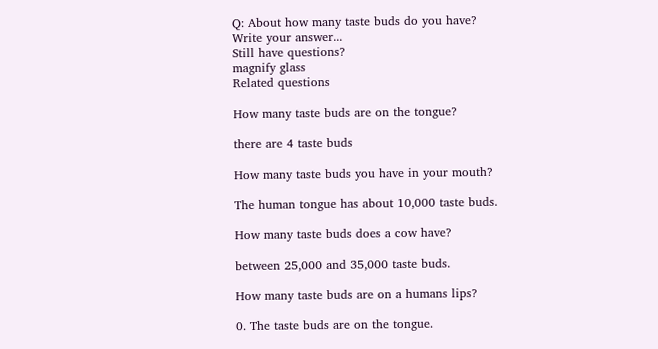Q: About how many taste buds do you have?
Write your answer...
Still have questions?
magnify glass
Related questions

How many taste buds are on the tongue?

there are 4 taste buds

How many taste buds you have in your mouth?

The human tongue has about 10,000 taste buds.

How many taste buds does a cow have?

between 25,000 and 35,000 taste buds.

How many taste buds are on a humans lips?

0. The taste buds are on the tongue.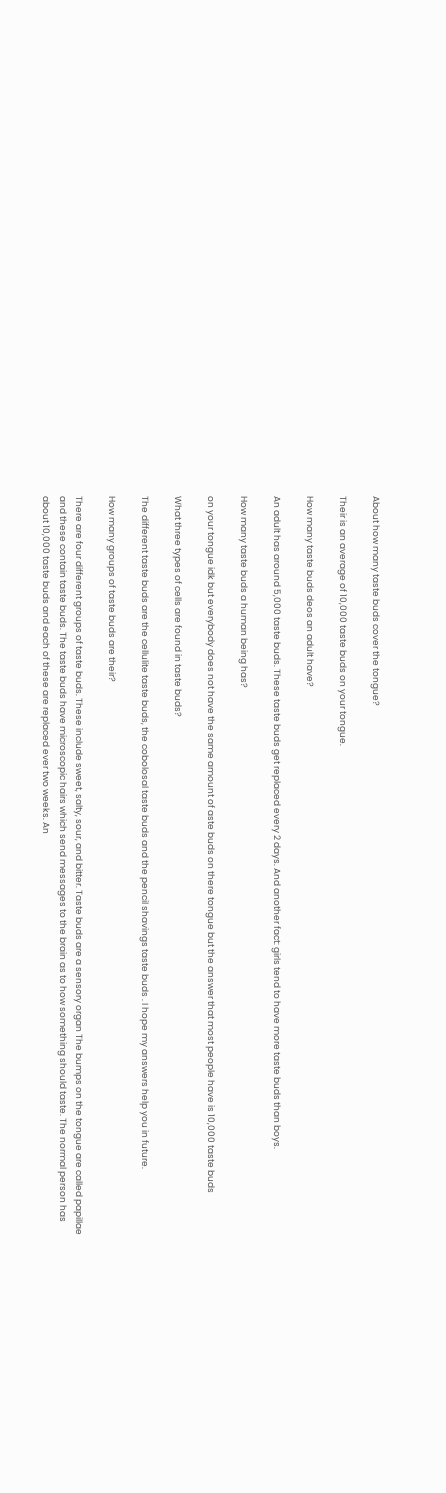About how many taste buds cover the tongue?

Their is an average of 10,000 taste buds on your tongue.

How many taste buds deos an adult have?

An adult has around 5,000 taste buds. These taste buds get replaced every 2 days. And another fact: girls tend to have more taste buds than boys.

How many taste buds a human being has?

on your tongue idk but everybody does not have the same amount of aste buds on there tongue but the answer that most people have is 10,000 taste buds

What three types of cells are found in taste buds?

The different taste buds are the cellulite taste buds, the cobolosal taste buds and the pencil shavings taste buds . I hope my answers help you in future.

How many groups of taste buds are their?

There are four different groups of taste buds. These include sweet, salty, sour, and bitter. Taste buds are a sensory organ The bumps on the tongue are called papillae and these contain taste buds. The taste buds have microscopic hairs which send messages to the brain as to how something should taste. The normal person has about 10,000 taste buds and each of these are replaced ever two weeks. An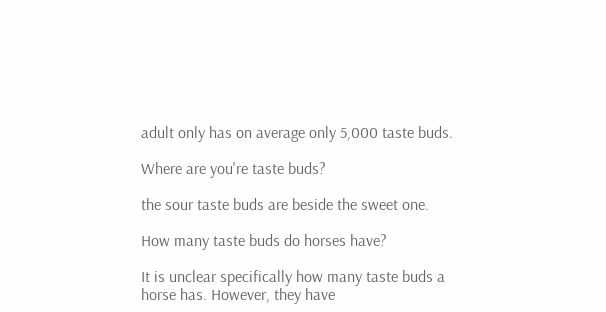adult only has on average only 5,000 taste buds.

Where are you're taste buds?

the sour taste buds are beside the sweet one.

How many taste buds do horses have?

It is unclear specifically how many taste buds a horse has. However, they have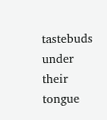tastebuds under their tongue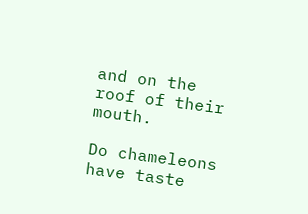and on the roof of their mouth.

Do chameleons have taste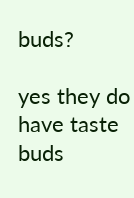buds?

yes they do have taste buds